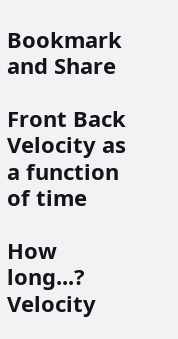Bookmark and Share

Front Back
Velocity as a function of time

How long...?
Velocity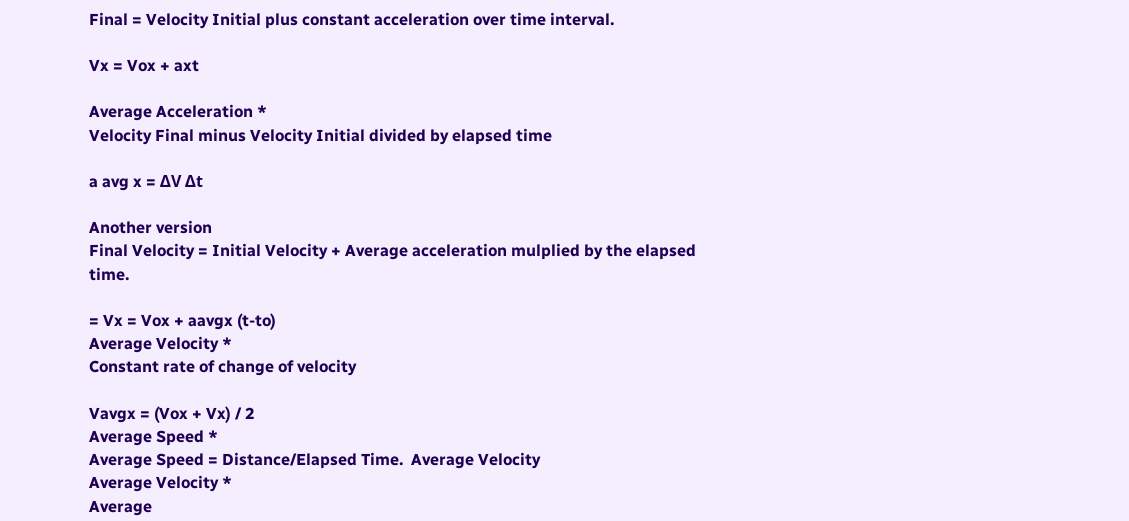Final = Velocity Initial plus constant acceleration over time interval.

Vx = Vox + axt

Average Acceleration *
Velocity Final minus Velocity Initial divided by elapsed time

a avg x = ΔV Δt

Another version
Final Velocity = Initial Velocity + Average acceleration mulplied by the elapsed time.

= Vx = Vox + aavgx (t-to)
Average Velocity *
Constant rate of change of velocity

Vavgx = (Vox + Vx) / 2
Average Speed *
Average Speed = Distance/Elapsed Time.  Average Velocity
Average Velocity *
Average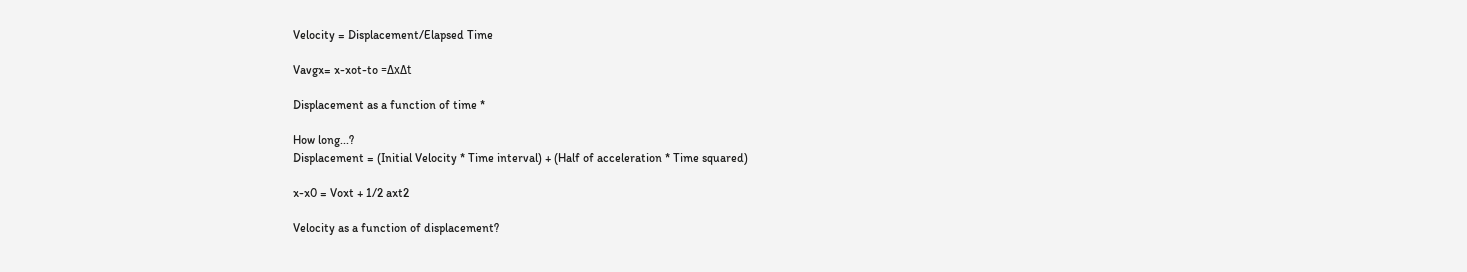Velocity = Displacement/Elapsed Time

Vavgx= x-xot-to =ΔxΔt

Displacement as a function of time *

How long...?
Displacement = (Initial Velocity * Time interval) + (Half of acceleration * Time squared)

x-x0 = Voxt + 1/2 axt2

Velocity as a function of displacement?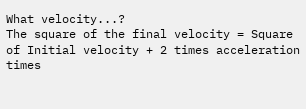What velocity...?
The square of the final velocity = Square of Initial velocity + 2 times acceleration times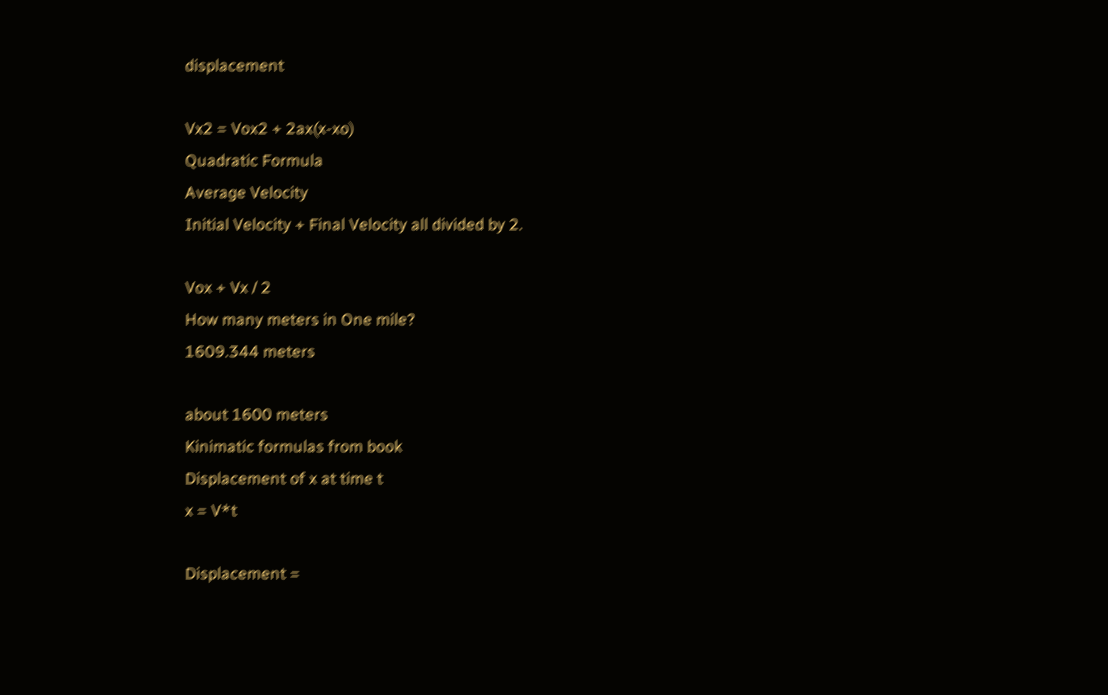displacement

Vx2 = Vox2 + 2ax(x-xo)
Quadratic Formula
Average Velocity
Initial Velocity + Final Velocity all divided by 2.

Vox + Vx / 2
How many meters in One mile?
1609.344 meters

about 1600 meters
Kinimatic formulas from book
Displacement of x at time t
x = V*t

Displacement =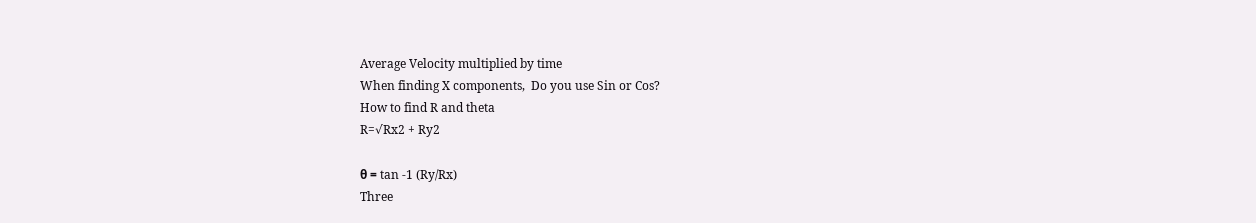Average Velocity multiplied by time
When finding X components,  Do you use Sin or Cos?
How to find R and theta
R=√Rx2 + Ry2

θ = tan -1 (Ry/Rx)
Three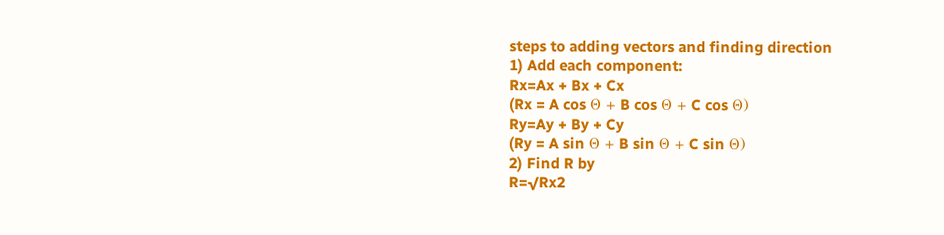steps to adding vectors and finding direction
1) Add each component:
Rx=Ax + Bx + Cx
(Rx = A cos Θ + B cos Θ + C cos Θ)
Ry=Ay + By + Cy
(Ry = A sin Θ + B sin Θ + C sin Θ)
2) Find R by
R=√Rx2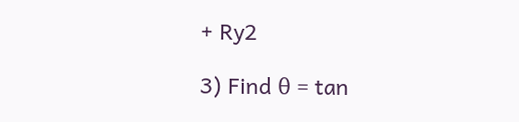+ Ry2

3) Find θ = tan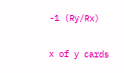-1 (Ry/Rx)

x of y cards